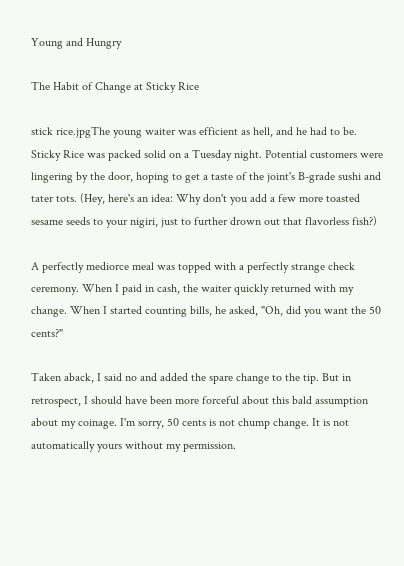Young and Hungry

The Habit of Change at Sticky Rice

stick rice.jpgThe young waiter was efficient as hell, and he had to be. Sticky Rice was packed solid on a Tuesday night. Potential customers were lingering by the door, hoping to get a taste of the joint's B-grade sushi and tater tots. (Hey, here's an idea: Why don't you add a few more toasted sesame seeds to your nigiri, just to further drown out that flavorless fish?)

A perfectly mediorce meal was topped with a perfectly strange check ceremony. When I paid in cash, the waiter quickly returned with my change. When I started counting bills, he asked, "Oh, did you want the 50 cents?"

Taken aback, I said no and added the spare change to the tip. But in retrospect, I should have been more forceful about this bald assumption about my coinage. I'm sorry, 50 cents is not chump change. It is not automatically yours without my permission.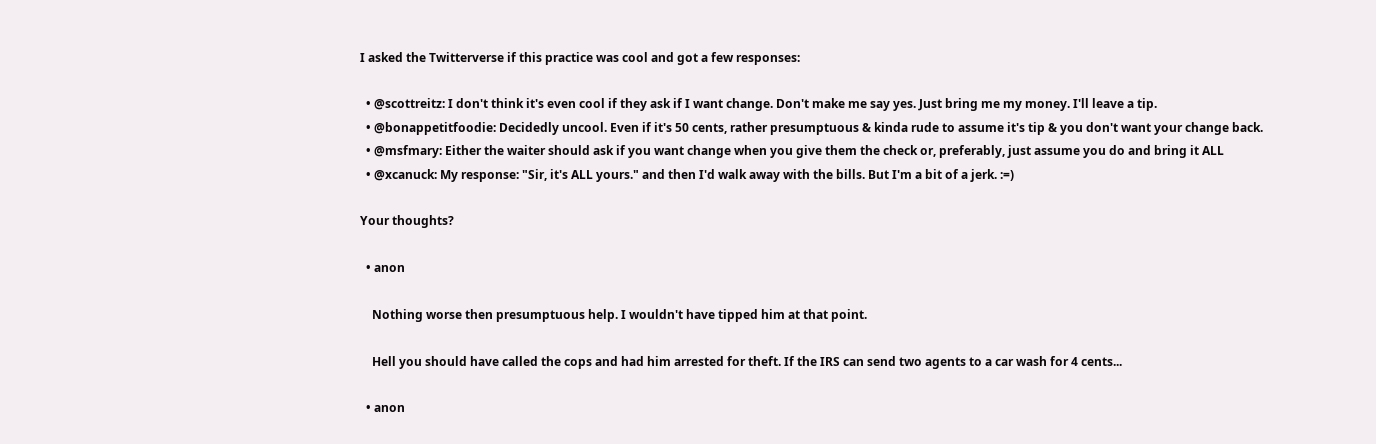I asked the Twitterverse if this practice was cool and got a few responses:

  • @scottreitz: I don't think it's even cool if they ask if I want change. Don't make me say yes. Just bring me my money. I'll leave a tip.
  • @bonappetitfoodie: Decidedly uncool. Even if it's 50 cents, rather presumptuous & kinda rude to assume it's tip & you don't want your change back.
  • @msfmary: Either the waiter should ask if you want change when you give them the check or, preferably, just assume you do and bring it ALL
  • @xcanuck: My response: "Sir, it's ALL yours." and then I'd walk away with the bills. But I'm a bit of a jerk. :=)

Your thoughts?

  • anon

    Nothing worse then presumptuous help. I wouldn't have tipped him at that point.

    Hell you should have called the cops and had him arrested for theft. If the IRS can send two agents to a car wash for 4 cents...

  • anon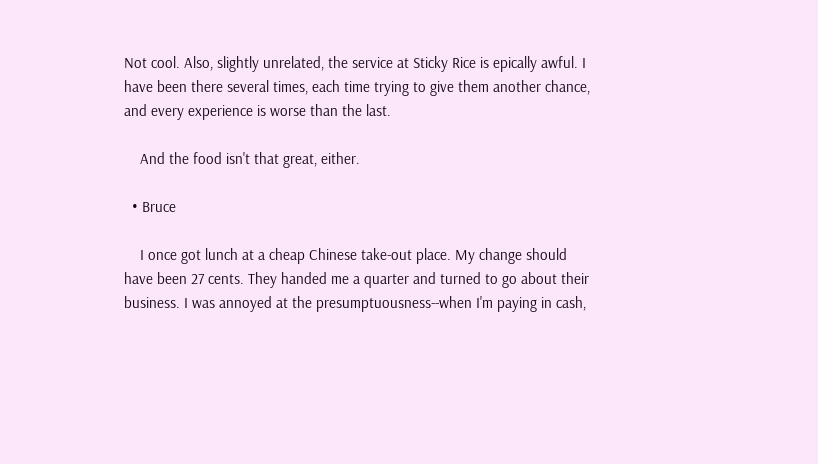Not cool. Also, slightly unrelated, the service at Sticky Rice is epically awful. I have been there several times, each time trying to give them another chance, and every experience is worse than the last.

    And the food isn't that great, either.

  • Bruce

    I once got lunch at a cheap Chinese take-out place. My change should have been 27 cents. They handed me a quarter and turned to go about their business. I was annoyed at the presumptuousness--when I'm paying in cash,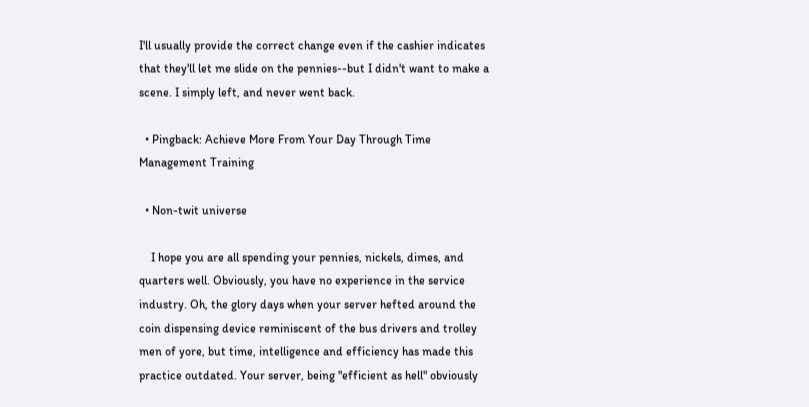I'll usually provide the correct change even if the cashier indicates that they'll let me slide on the pennies--but I didn't want to make a scene. I simply left, and never went back.

  • Pingback: Achieve More From Your Day Through Time Management Training

  • Non-twit universe

    I hope you are all spending your pennies, nickels, dimes, and quarters well. Obviously, you have no experience in the service industry. Oh, the glory days when your server hefted around the coin dispensing device reminiscent of the bus drivers and trolley men of yore, but time, intelligence and efficiency has made this practice outdated. Your server, being "efficient as hell" obviously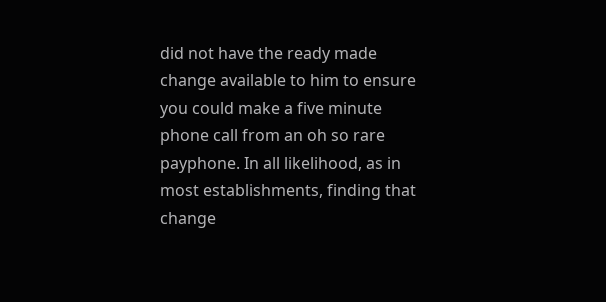did not have the ready made change available to him to ensure you could make a five minute phone call from an oh so rare payphone. In all likelihood, as in most establishments, finding that change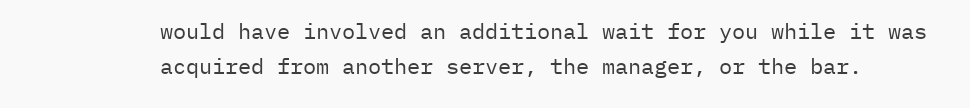would have involved an additional wait for you while it was acquired from another server, the manager, or the bar.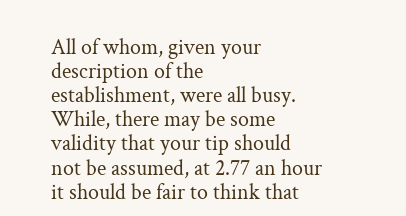All of whom, given your description of the establishment, were all busy. While, there may be some validity that your tip should not be assumed, at 2.77 an hour it should be fair to think that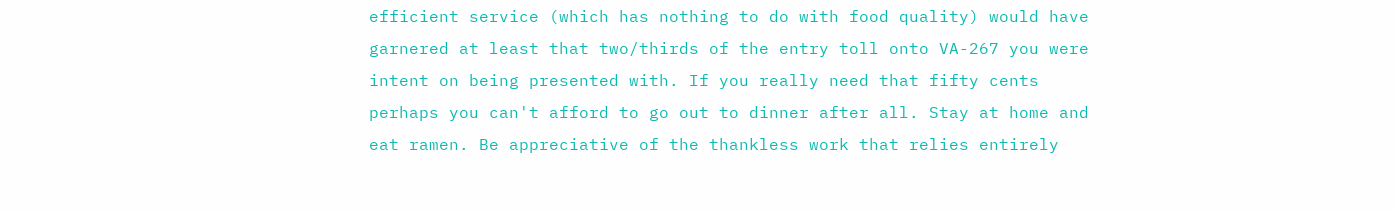efficient service (which has nothing to do with food quality) would have garnered at least that two/thirds of the entry toll onto VA-267 you were intent on being presented with. If you really need that fifty cents perhaps you can't afford to go out to dinner after all. Stay at home and eat ramen. Be appreciative of the thankless work that relies entirely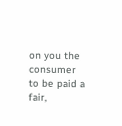on you the consumer to be paid a fair,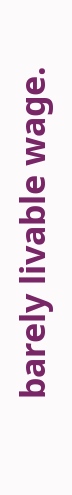barely livable wage.